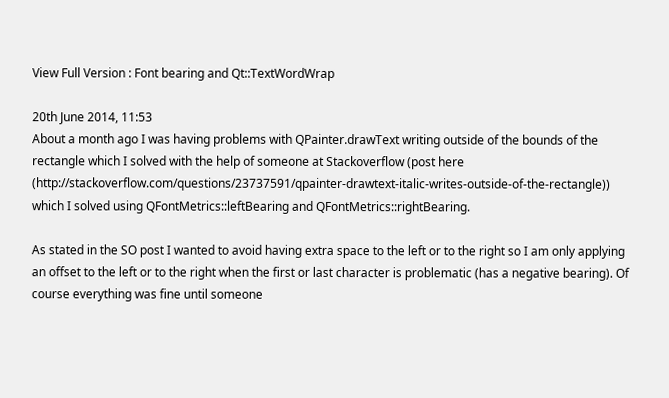View Full Version : Font bearing and Qt::TextWordWrap

20th June 2014, 11:53
About a month ago I was having problems with QPainter.drawText writing outside of the bounds of the rectangle which I solved with the help of someone at Stackoverflow (post here (http://stackoverflow.com/questions/23737591/qpainter-drawtext-italic-writes-outside-of-the-rectangle)) which I solved using QFontMetrics::leftBearing and QFontMetrics::rightBearing.

As stated in the SO post I wanted to avoid having extra space to the left or to the right so I am only applying an offset to the left or to the right when the first or last character is problematic (has a negative bearing). Of course everything was fine until someone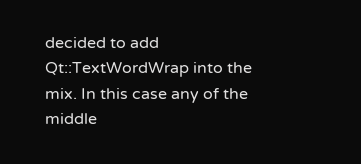decided to add Qt::TextWordWrap into the mix. In this case any of the middle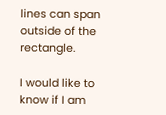lines can span outside of the rectangle.

I would like to know if I am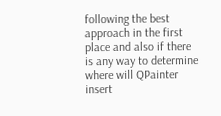following the best approach in the first place and also if there is any way to determine where will QPainter insert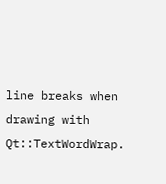line breaks when drawing with Qt::TextWordWrap.